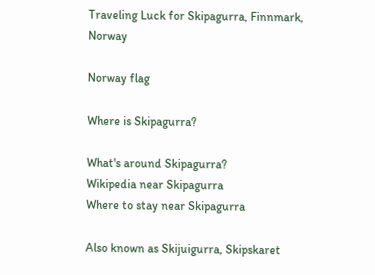Traveling Luck for Skipagurra, Finnmark, Norway

Norway flag

Where is Skipagurra?

What's around Skipagurra?
Wikipedia near Skipagurra
Where to stay near Skipagurra

Also known as Skijuigurra, Skipskaret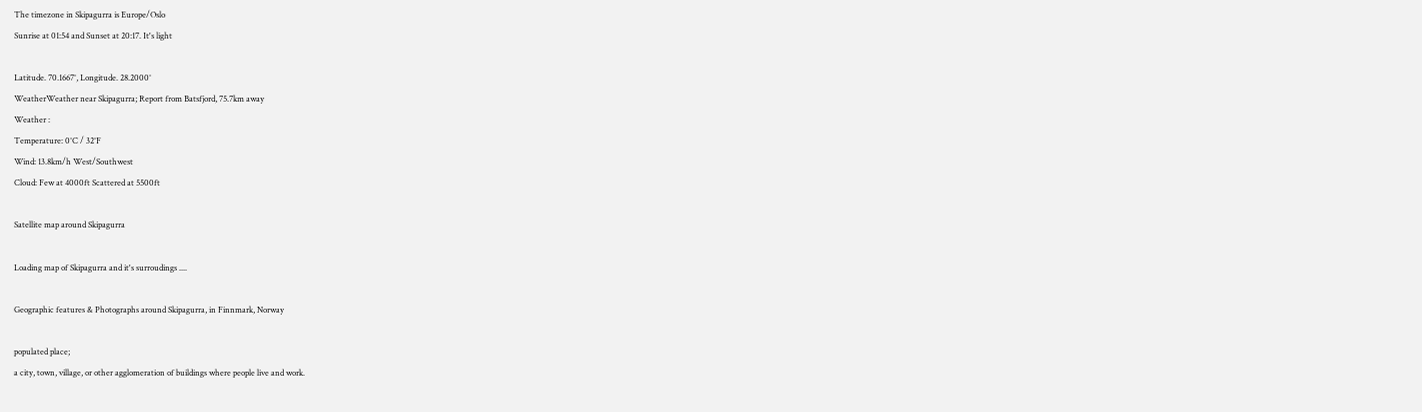The timezone in Skipagurra is Europe/Oslo
Sunrise at 01:54 and Sunset at 20:17. It's light

Latitude. 70.1667°, Longitude. 28.2000°
WeatherWeather near Skipagurra; Report from Batsfjord, 75.7km away
Weather :
Temperature: 0°C / 32°F
Wind: 13.8km/h West/Southwest
Cloud: Few at 4000ft Scattered at 5500ft

Satellite map around Skipagurra

Loading map of Skipagurra and it's surroudings ....

Geographic features & Photographs around Skipagurra, in Finnmark, Norway

populated place;
a city, town, village, or other agglomeration of buildings where people live and work.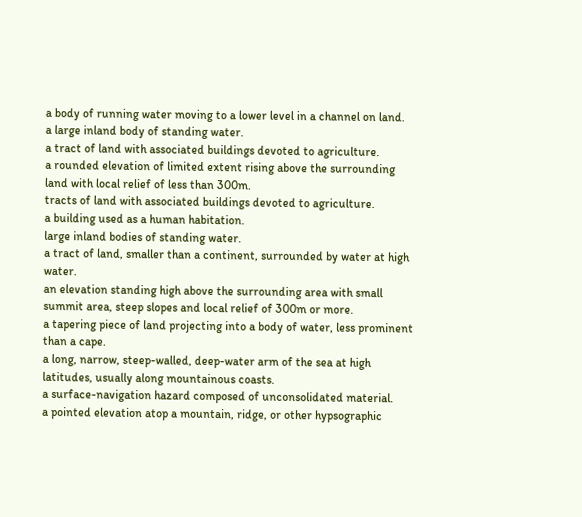a body of running water moving to a lower level in a channel on land.
a large inland body of standing water.
a tract of land with associated buildings devoted to agriculture.
a rounded elevation of limited extent rising above the surrounding land with local relief of less than 300m.
tracts of land with associated buildings devoted to agriculture.
a building used as a human habitation.
large inland bodies of standing water.
a tract of land, smaller than a continent, surrounded by water at high water.
an elevation standing high above the surrounding area with small summit area, steep slopes and local relief of 300m or more.
a tapering piece of land projecting into a body of water, less prominent than a cape.
a long, narrow, steep-walled, deep-water arm of the sea at high latitudes, usually along mountainous coasts.
a surface-navigation hazard composed of unconsolidated material.
a pointed elevation atop a mountain, ridge, or other hypsographic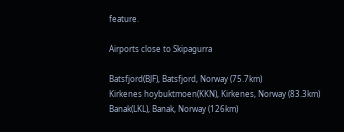feature.

Airports close to Skipagurra

Batsfjord(BJF), Batsfjord, Norway (75.7km)
Kirkenes hoybuktmoen(KKN), Kirkenes, Norway (83.3km)
Banak(LKL), Banak, Norway (126km)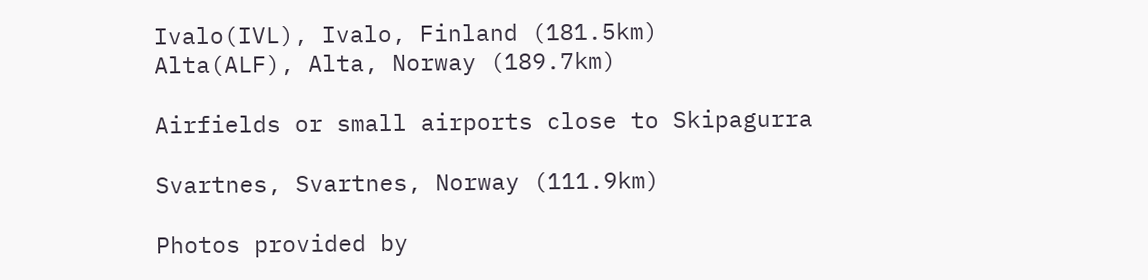Ivalo(IVL), Ivalo, Finland (181.5km)
Alta(ALF), Alta, Norway (189.7km)

Airfields or small airports close to Skipagurra

Svartnes, Svartnes, Norway (111.9km)

Photos provided by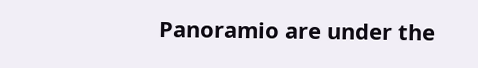Panoramio are under the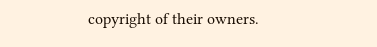copyright of their owners.